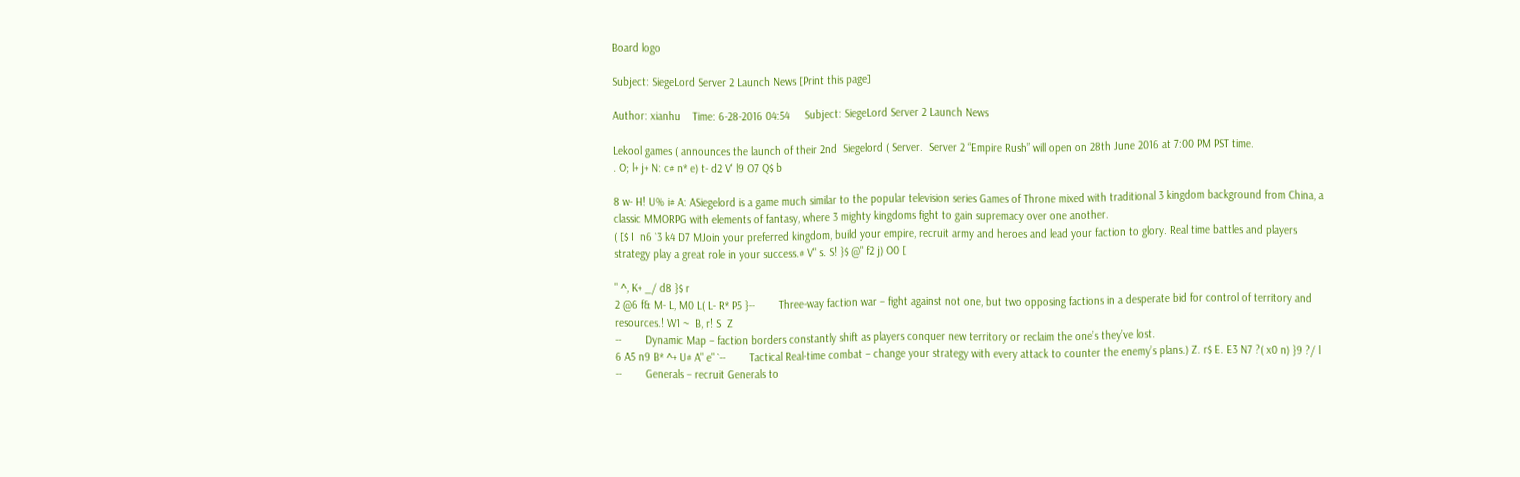Board logo

Subject: SiegeLord Server 2 Launch News [Print this page]

Author: xianhu    Time: 6-28-2016 04:54     Subject: SiegeLord Server 2 Launch News

Lekool games ( announces the launch of their 2nd  Siegelord ( Server.  Server 2 “Empire Rush” will open on 28th June 2016 at 7:00 PM PST time.
. O; l+ j+ N: c# n* e) t- d2 V' l9 O7 Q$ b

8 w- H! U% i# A: ASiegelord is a game much similar to the popular television series Games of Throne mixed with traditional 3 kingdom background from China, a classic MMORPG with elements of fantasy, where 3 mighty kingdoms fight to gain supremacy over one another.
( [$ I  n6 `3 k4 D7 MJoin your preferred kingdom, build your empire, recruit army and heroes and lead your faction to glory. Real time battles and players strategy play a great role in your success.# V" s. S! }$ @" f2 j) O0 [

" ^, K+ _/ d8 }$ r
2 @6 f& M- L, M0 L( L- R* P5 }--        Three-way faction war – fight against not one, but two opposing factions in a desperate bid for control of territory and resources.! W1 ~  B, r! S  Z
--        Dynamic Map – faction borders constantly shift as players conquer new territory or reclaim the one’s they’ve lost.
6 A5 n9 B* ^+ U# A" e" `--        Tactical Real-time combat – change your strategy with every attack to counter the enemy’s plans.) Z. r$ E. E3 N7 ?( x0 n) }9 ?/ l
--        Generals – recruit Generals to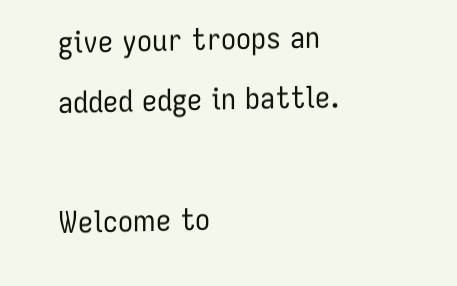give your troops an added edge in battle.

Welcome to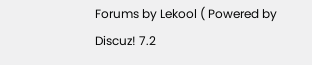Forums by Lekool ( Powered by Discuz! 7.2